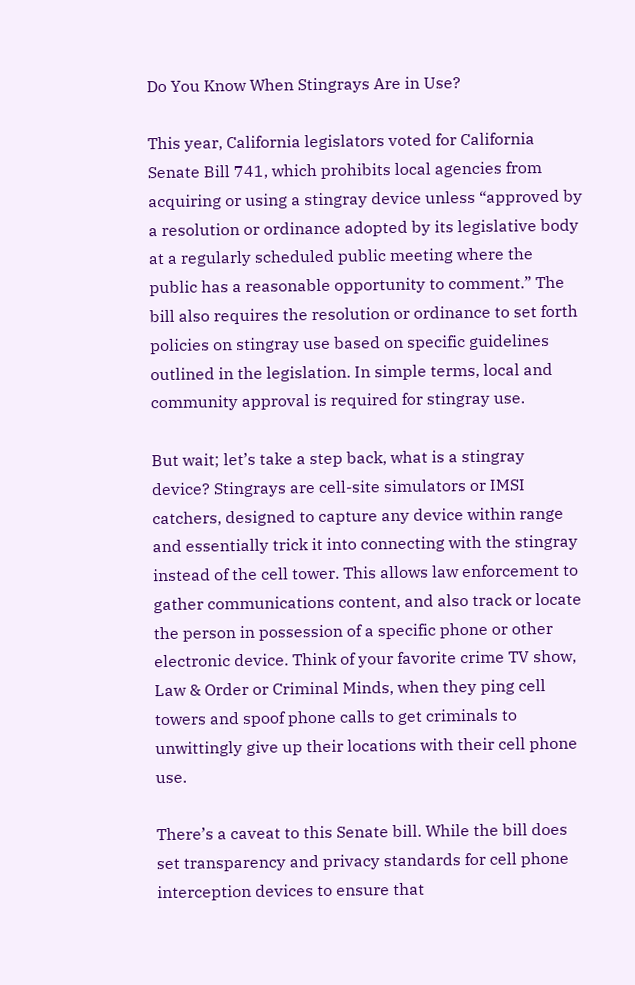Do You Know When Stingrays Are in Use?

This year, California legislators voted for California Senate Bill 741, which prohibits local agencies from acquiring or using a stingray device unless “approved by a resolution or ordinance adopted by its legislative body at a regularly scheduled public meeting where the public has a reasonable opportunity to comment.” The bill also requires the resolution or ordinance to set forth policies on stingray use based on specific guidelines outlined in the legislation. In simple terms, local and community approval is required for stingray use.

But wait; let’s take a step back, what is a stingray device? Stingrays are cell-site simulators or IMSI catchers, designed to capture any device within range and essentially trick it into connecting with the stingray instead of the cell tower. This allows law enforcement to gather communications content, and also track or locate the person in possession of a specific phone or other electronic device. Think of your favorite crime TV show, Law & Order or Criminal Minds, when they ping cell towers and spoof phone calls to get criminals to unwittingly give up their locations with their cell phone use.

There’s a caveat to this Senate bill. While the bill does set transparency and privacy standards for cell phone interception devices to ensure that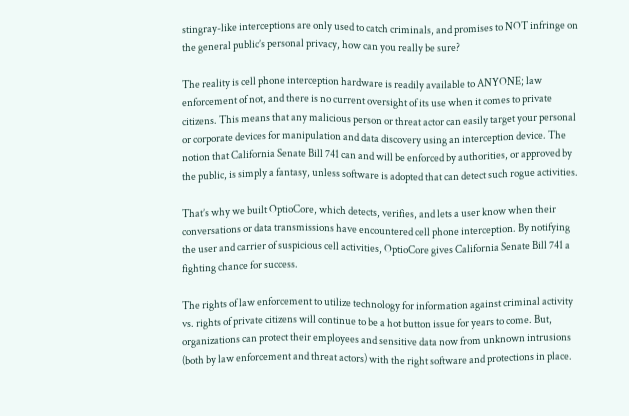stingray-like interceptions are only used to catch criminals, and promises to NOT infringe on the general public’s personal privacy, how can you really be sure?

The reality is cell phone interception hardware is readily available to ANYONE; law enforcement of not, and there is no current oversight of its use when it comes to private citizens. This means that any malicious person or threat actor can easily target your personal or corporate devices for manipulation and data discovery using an interception device. The notion that California Senate Bill 741 can and will be enforced by authorities, or approved by the public, is simply a fantasy, unless software is adopted that can detect such rogue activities.

That’s why we built OptioCore, which detects, verifies, and lets a user know when their conversations or data transmissions have encountered cell phone interception. By notifying the user and carrier of suspicious cell activities, OptioCore gives California Senate Bill 741 a fighting chance for success.

The rights of law enforcement to utilize technology for information against criminal activity vs. rights of private citizens will continue to be a hot button issue for years to come. But, organizations can protect their employees and sensitive data now from unknown intrusions (both by law enforcement and threat actors) with the right software and protections in place.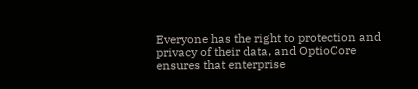Everyone has the right to protection and privacy of their data, and OptioCore ensures that enterprise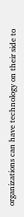organizations can have technology on their side to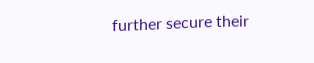further secure their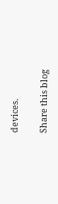devices.

Share this blog